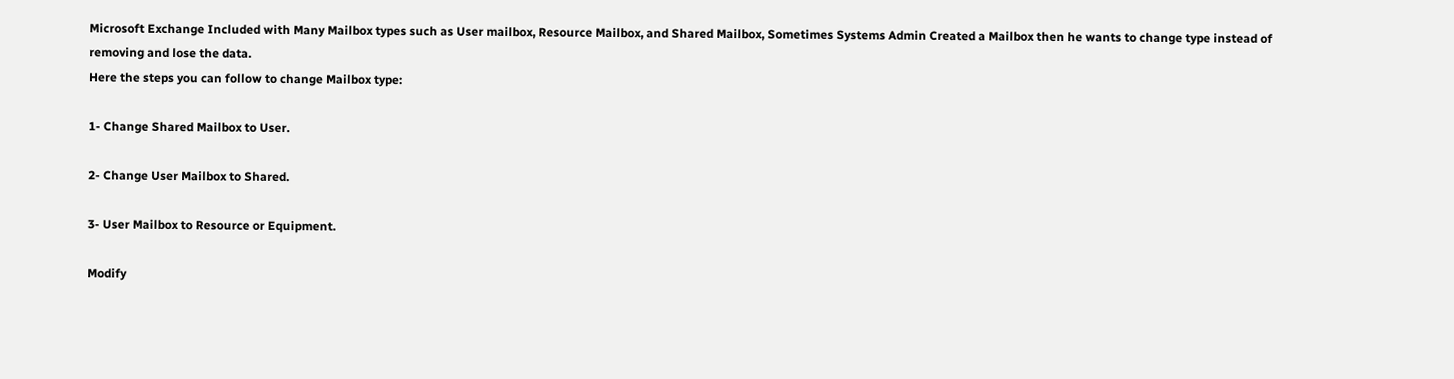Microsoft Exchange Included with Many Mailbox types such as User mailbox, Resource Mailbox, and Shared Mailbox, Sometimes Systems Admin Created a Mailbox then he wants to change type instead of removing and lose the data.
Here the steps you can follow to change Mailbox type:

1- Change Shared Mailbox to User.

2- Change User Mailbox to Shared.

3- User Mailbox to Resource or Equipment.

Modify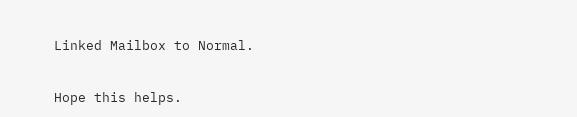Linked Mailbox to Normal.


Hope this helps.